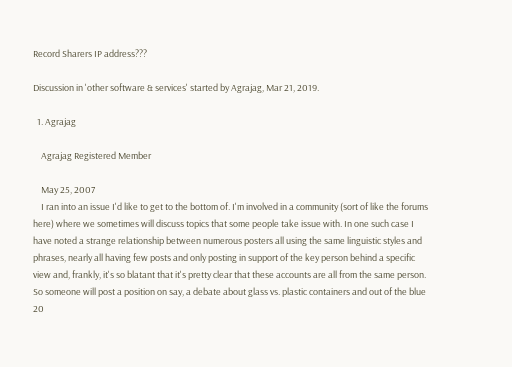Record Sharers IP address???

Discussion in 'other software & services' started by Agrajag, Mar 21, 2019.

  1. Agrajag

    Agrajag Registered Member

    May 25, 2007
    I ran into an issue I'd like to get to the bottom of. I'm involved in a community (sort of like the forums here) where we sometimes will discuss topics that some people take issue with. In one such case I have noted a strange relationship between numerous posters all using the same linguistic styles and phrases, nearly all having few posts and only posting in support of the key person behind a specific view and, frankly, it's so blatant that it's pretty clear that these accounts are all from the same person. So someone will post a position on say, a debate about glass vs. plastic containers and out of the blue 20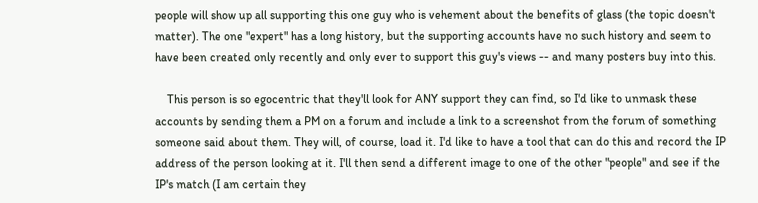people will show up all supporting this one guy who is vehement about the benefits of glass (the topic doesn't matter). The one "expert" has a long history, but the supporting accounts have no such history and seem to have been created only recently and only ever to support this guy's views -- and many posters buy into this.

    This person is so egocentric that they'll look for ANY support they can find, so I'd like to unmask these accounts by sending them a PM on a forum and include a link to a screenshot from the forum of something someone said about them. They will, of course, load it. I'd like to have a tool that can do this and record the IP address of the person looking at it. I'll then send a different image to one of the other "people" and see if the IP's match (I am certain they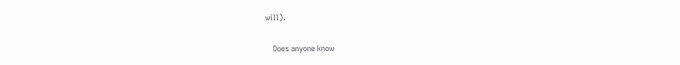will).

    Does anyone know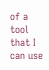of a tool that I can use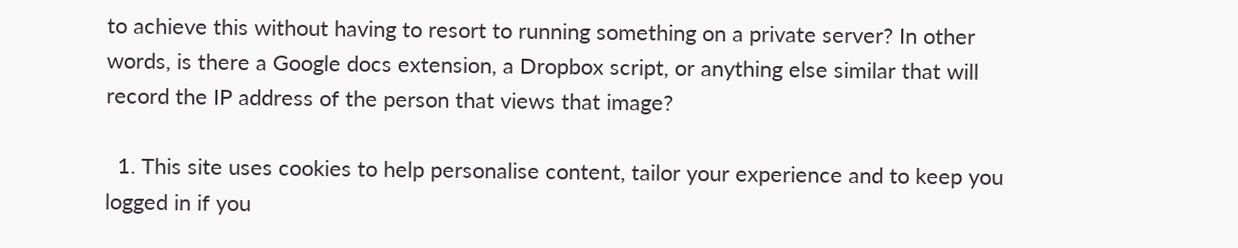to achieve this without having to resort to running something on a private server? In other words, is there a Google docs extension, a Dropbox script, or anything else similar that will record the IP address of the person that views that image?

  1. This site uses cookies to help personalise content, tailor your experience and to keep you logged in if you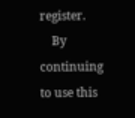register.
    By continuing to use this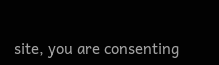site, you are consenting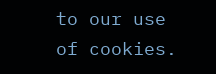to our use of cookies.